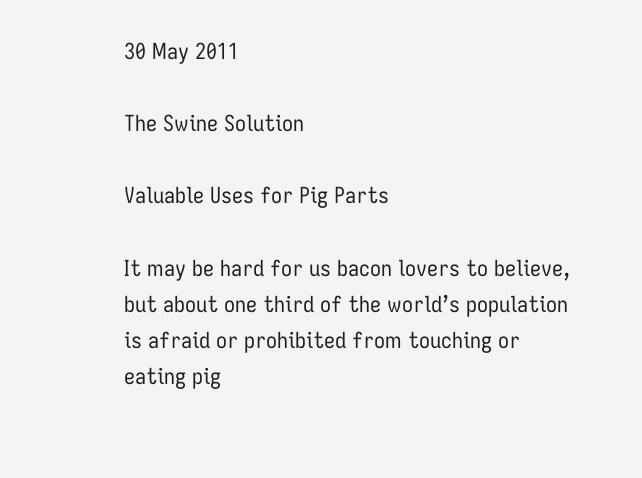30 May 2011

The Swine Solution

Valuable Uses for Pig Parts

It may be hard for us bacon lovers to believe, but about one third of the world’s population is afraid or prohibited from touching or eating pig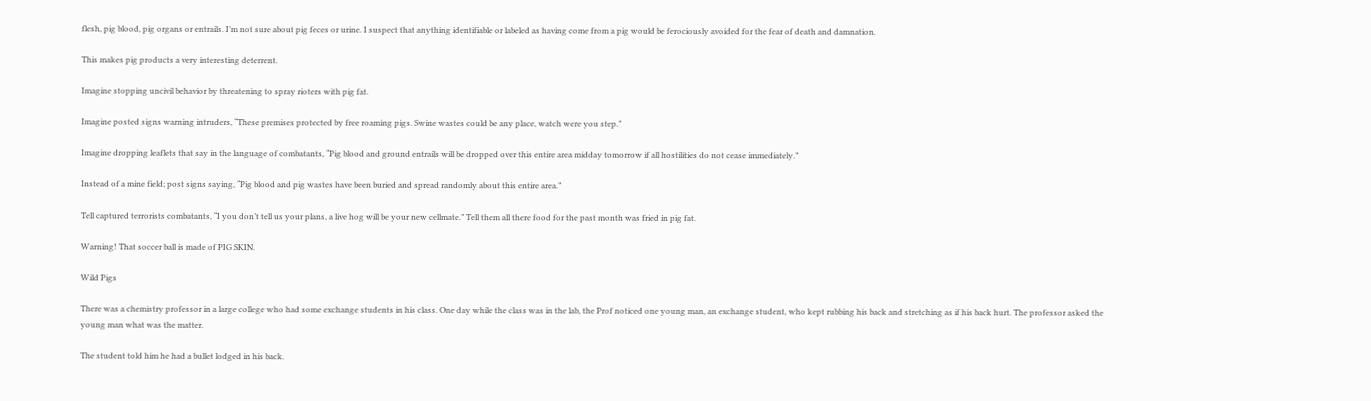flesh, pig blood, pig organs or entrails. I’m not sure about pig feces or urine. I suspect that anything identifiable or labeled as having come from a pig would be ferociously avoided for the fear of death and damnation.

This makes pig products a very interesting deterrent.

Imagine stopping uncivil behavior by threatening to spray rioters with pig fat.

Imagine posted signs warning intruders, “These premises protected by free roaming pigs. Swine wastes could be any place, watch were you step.”

Imagine dropping leaflets that say in the language of combatants, “Pig blood and ground entrails will be dropped over this entire area midday tomorrow if all hostilities do not cease immediately.”

Instead of a mine field; post signs saying, “Pig blood and pig wastes have been buried and spread randomly about this entire area.”

Tell captured terrorists combatants, “I you don’t tell us your plans, a live hog will be your new cellmate.” Tell them all there food for the past month was fried in pig fat.

Warning! That soccer ball is made of PIG SKIN.

Wild Pigs

There was a chemistry professor in a large college who had some exchange students in his class. One day while the class was in the lab, the Prof noticed one young man, an exchange student, who kept rubbing his back and stretching as if his back hurt. The professor asked the young man what was the matter.

The student told him he had a bullet lodged in his back.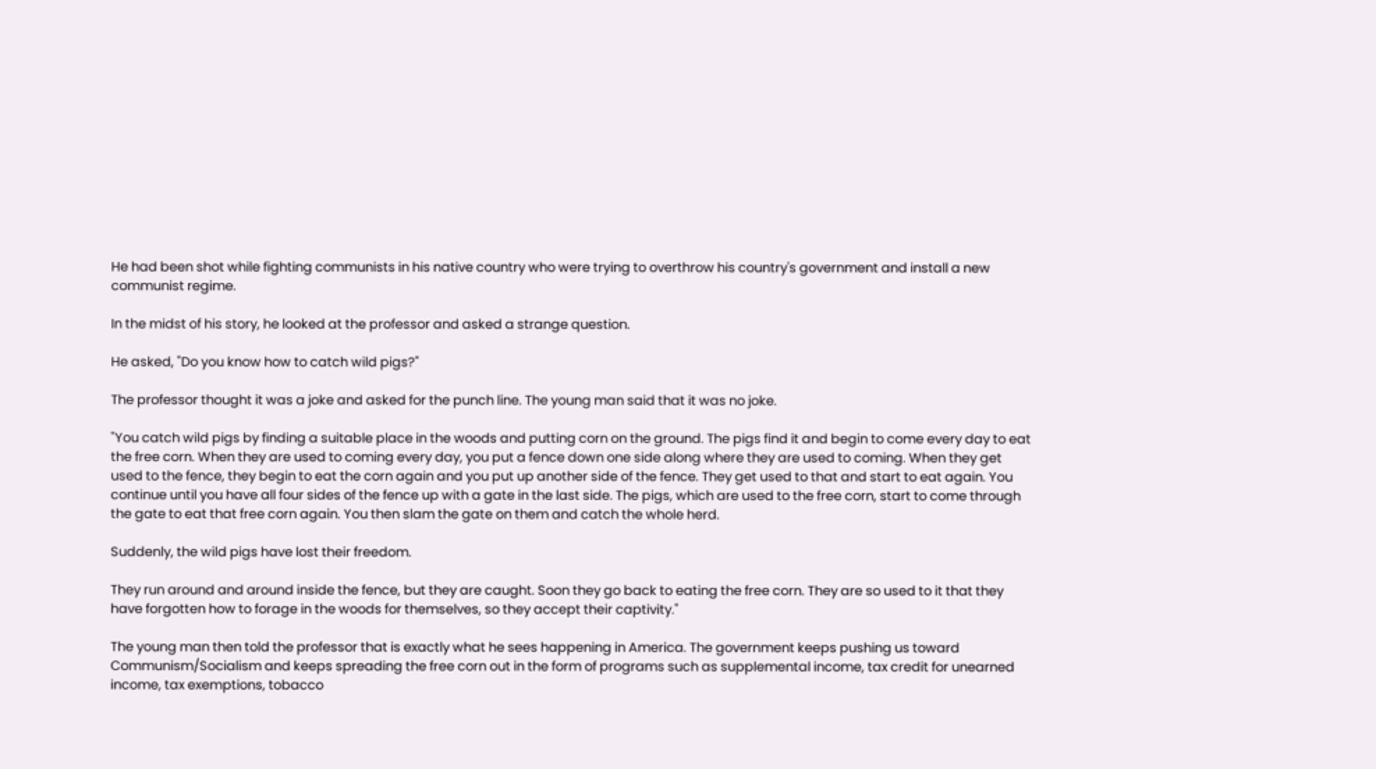He had been shot while fighting communists in his native country who were trying to overthrow his country's government and install a new communist regime.

In the midst of his story, he looked at the professor and asked a strange question.

He asked, "Do you know how to catch wild pigs?"

The professor thought it was a joke and asked for the punch line. The young man said that it was no joke.

"You catch wild pigs by finding a suitable place in the woods and putting corn on the ground. The pigs find it and begin to come every day to eat the free corn. When they are used to coming every day, you put a fence down one side along where they are used to coming. When they get used to the fence, they begin to eat the corn again and you put up another side of the fence. They get used to that and start to eat again. You continue until you have all four sides of the fence up with a gate in the last side. The pigs, which are used to the free corn, start to come through the gate to eat that free corn again. You then slam the gate on them and catch the whole herd.

Suddenly, the wild pigs have lost their freedom.

They run around and around inside the fence, but they are caught. Soon they go back to eating the free corn. They are so used to it that they have forgotten how to forage in the woods for themselves, so they accept their captivity."

The young man then told the professor that is exactly what he sees happening in America. The government keeps pushing us toward Communism/Socialism and keeps spreading the free corn out in the form of programs such as supplemental income, tax credit for unearned income, tax exemptions, tobacco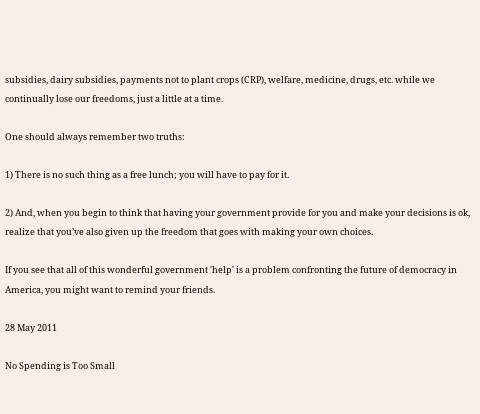subsidies, dairy subsidies, payments not to plant crops (CRP), welfare, medicine, drugs, etc. while we continually lose our freedoms, just a little at a time.

One should always remember two truths:

1) There is no such thing as a free lunch; you will have to pay for it.

2) And, when you begin to think that having your government provide for you and make your decisions is ok, realize that you’ve also given up the freedom that goes with making your own choices.

If you see that all of this wonderful government 'help' is a problem confronting the future of democracy in America, you might want to remind your friends.

28 May 2011

No Spending is Too Small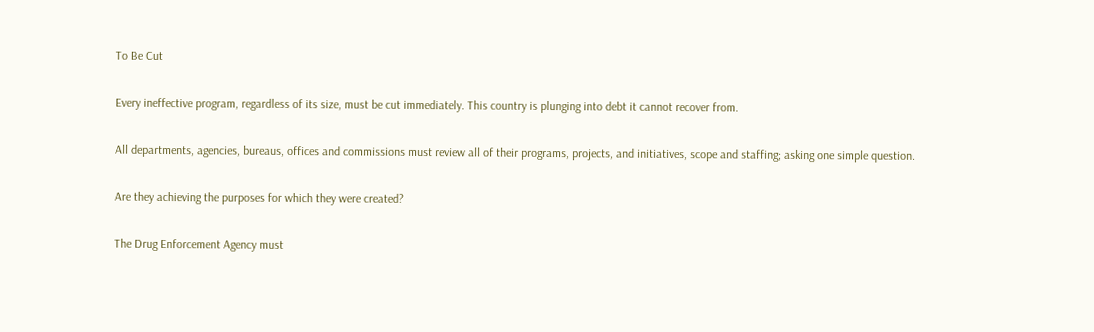To Be Cut

Every ineffective program, regardless of its size, must be cut immediately. This country is plunging into debt it cannot recover from.

All departments, agencies, bureaus, offices and commissions must review all of their programs, projects, and initiatives, scope and staffing; asking one simple question.

Are they achieving the purposes for which they were created?

The Drug Enforcement Agency must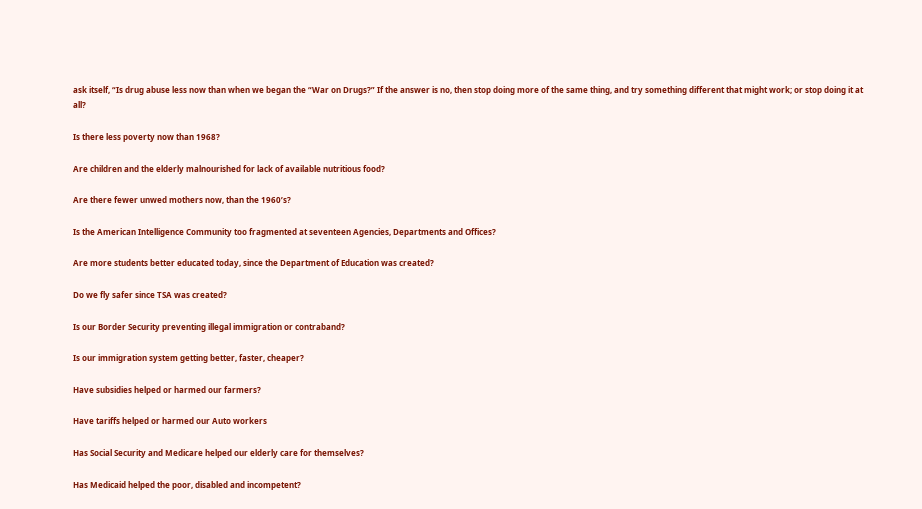ask itself, “Is drug abuse less now than when we began the “War on Drugs?” If the answer is no, then stop doing more of the same thing, and try something different that might work; or stop doing it at all?

Is there less poverty now than 1968?

Are children and the elderly malnourished for lack of available nutritious food?

Are there fewer unwed mothers now, than the 1960’s?

Is the American Intelligence Community too fragmented at seventeen Agencies, Departments and Offices?

Are more students better educated today, since the Department of Education was created?

Do we fly safer since TSA was created?

Is our Border Security preventing illegal immigration or contraband?

Is our immigration system getting better, faster, cheaper?

Have subsidies helped or harmed our farmers?

Have tariffs helped or harmed our Auto workers

Has Social Security and Medicare helped our elderly care for themselves?

Has Medicaid helped the poor, disabled and incompetent?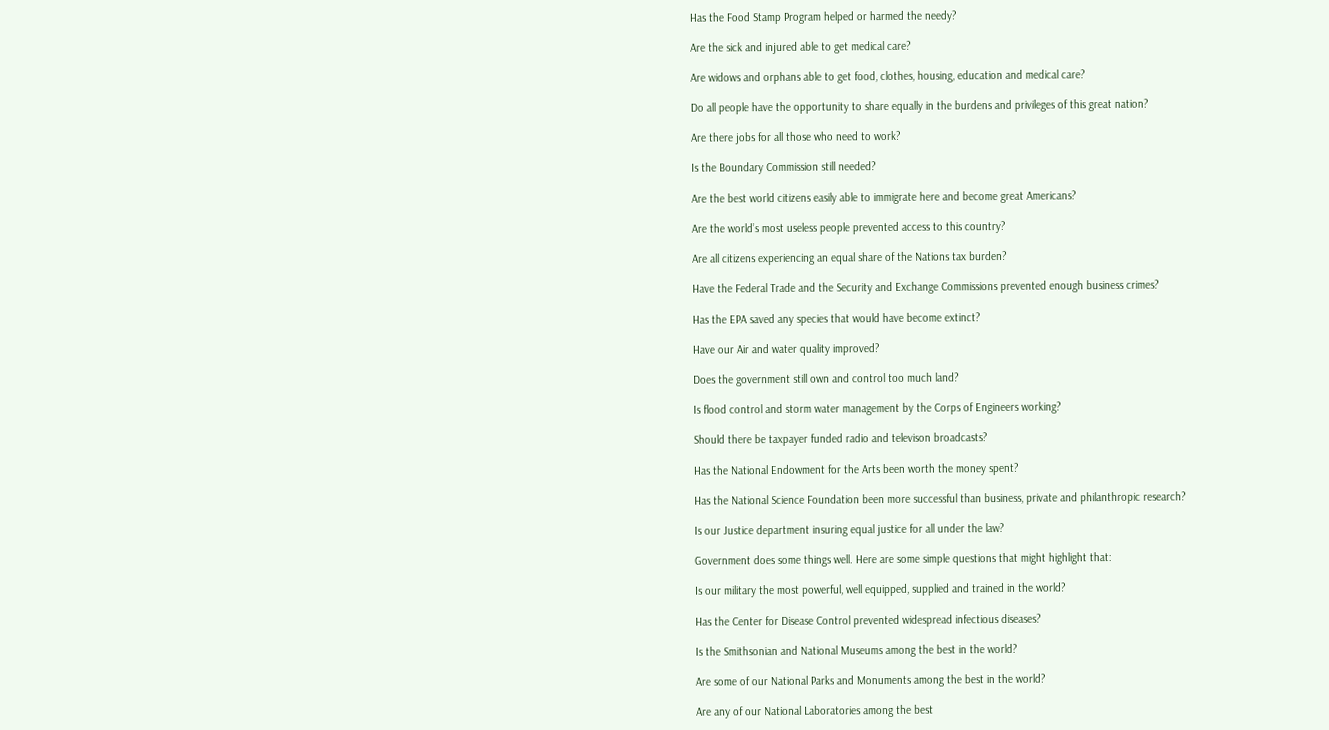Has the Food Stamp Program helped or harmed the needy?

Are the sick and injured able to get medical care?

Are widows and orphans able to get food, clothes, housing, education and medical care?

Do all people have the opportunity to share equally in the burdens and privileges of this great nation?

Are there jobs for all those who need to work?

Is the Boundary Commission still needed?

Are the best world citizens easily able to immigrate here and become great Americans?

Are the world’s most useless people prevented access to this country?

Are all citizens experiencing an equal share of the Nations tax burden?

Have the Federal Trade and the Security and Exchange Commissions prevented enough business crimes?

Has the EPA saved any species that would have become extinct?

Have our Air and water quality improved?

Does the government still own and control too much land?

Is flood control and storm water management by the Corps of Engineers working?

Should there be taxpayer funded radio and televison broadcasts?

Has the National Endowment for the Arts been worth the money spent?

Has the National Science Foundation been more successful than business, private and philanthropic research?

Is our Justice department insuring equal justice for all under the law?

Government does some things well. Here are some simple questions that might highlight that:

Is our military the most powerful, well equipped, supplied and trained in the world?

Has the Center for Disease Control prevented widespread infectious diseases?

Is the Smithsonian and National Museums among the best in the world?

Are some of our National Parks and Monuments among the best in the world?

Are any of our National Laboratories among the best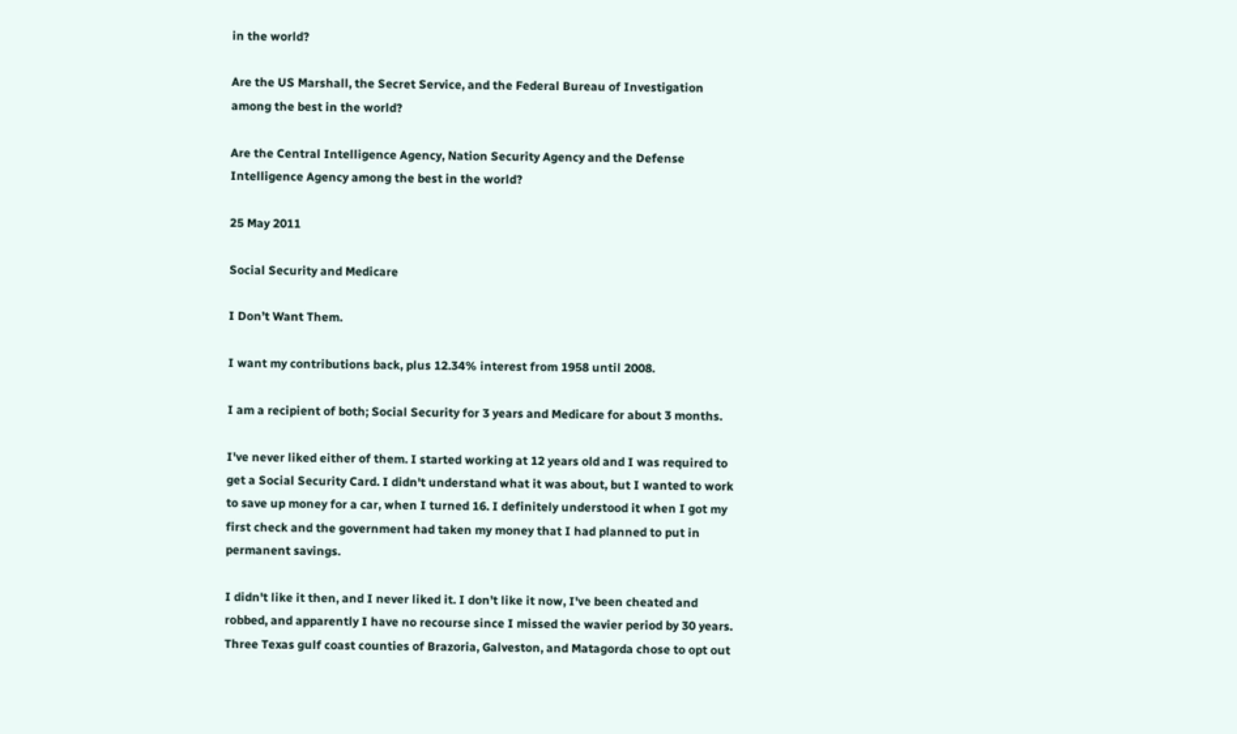in the world?

Are the US Marshall, the Secret Service, and the Federal Bureau of Investigation among the best in the world?

Are the Central Intelligence Agency, Nation Security Agency and the Defense Intelligence Agency among the best in the world?

25 May 2011

Social Security and Medicare

I Don’t Want Them.

I want my contributions back, plus 12.34% interest from 1958 until 2008.

I am a recipient of both; Social Security for 3 years and Medicare for about 3 months.

I've never liked either of them. I started working at 12 years old and I was required to get a Social Security Card. I didn't understand what it was about, but I wanted to work to save up money for a car, when I turned 16. I definitely understood it when I got my first check and the government had taken my money that I had planned to put in permanent savings.

I didn't like it then, and I never liked it. I don’t like it now, I've been cheated and robbed, and apparently I have no recourse since I missed the wavier period by 30 years. Three Texas gulf coast counties of Brazoria, Galveston, and Matagorda chose to opt out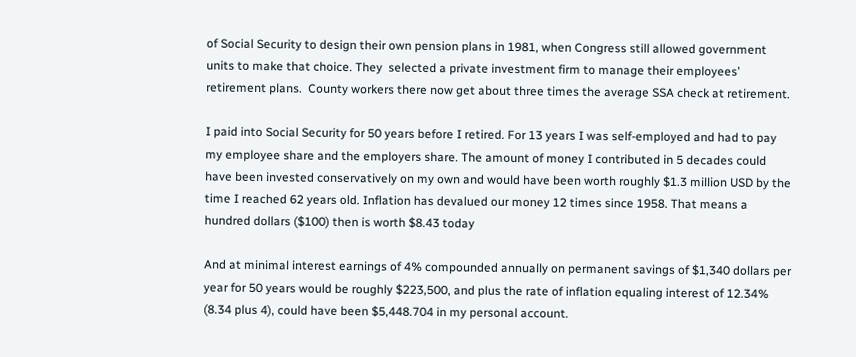of Social Security to design their own pension plans in 1981, when Congress still allowed government units to make that choice. They  selected a private investment firm to manage their employees’ retirement plans.  County workers there now get about three times the average SSA check at retirement.

I paid into Social Security for 50 years before I retired. For 13 years I was self-employed and had to pay my employee share and the employers share. The amount of money I contributed in 5 decades could have been invested conservatively on my own and would have been worth roughly $1.3 million USD by the time I reached 62 years old. Inflation has devalued our money 12 times since 1958. That means a hundred dollars ($100) then is worth $8.43 today

And at minimal interest earnings of 4% compounded annually on permanent savings of $1,340 dollars per year for 50 years would be roughly $223,500, and plus the rate of inflation equaling interest of 12.34% (8.34 plus 4), could have been $5,448.704 in my personal account.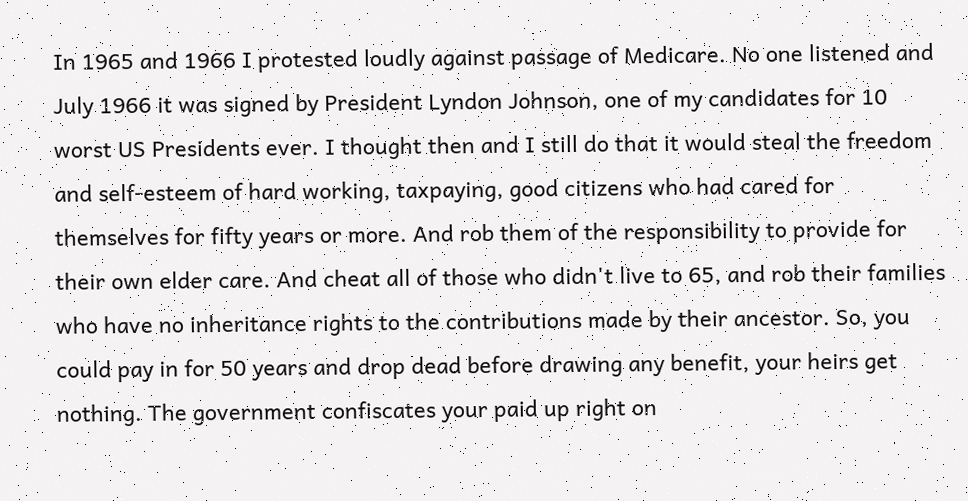In 1965 and 1966 I protested loudly against passage of Medicare. No one listened and July 1966 it was signed by President Lyndon Johnson, one of my candidates for 10 worst US Presidents ever. I thought then and I still do that it would steal the freedom and self-esteem of hard working, taxpaying, good citizens who had cared for themselves for fifty years or more. And rob them of the responsibility to provide for their own elder care. And cheat all of those who didn't live to 65, and rob their families who have no inheritance rights to the contributions made by their ancestor. So, you could pay in for 50 years and drop dead before drawing any benefit, your heirs get nothing. The government confiscates your paid up right on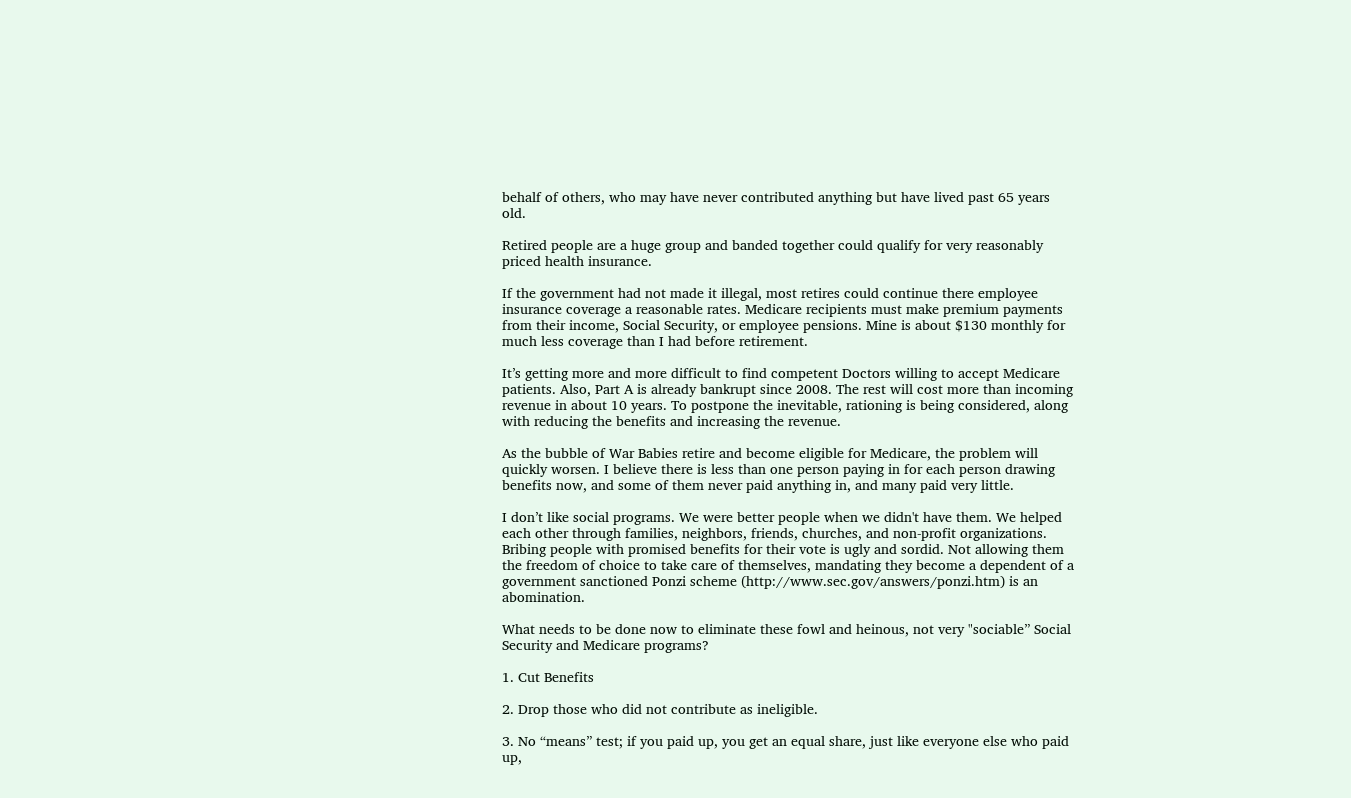behalf of others, who may have never contributed anything but have lived past 65 years old.

Retired people are a huge group and banded together could qualify for very reasonably priced health insurance.

If the government had not made it illegal, most retires could continue there employee insurance coverage a reasonable rates. Medicare recipients must make premium payments from their income, Social Security, or employee pensions. Mine is about $130 monthly for much less coverage than I had before retirement.

It’s getting more and more difficult to find competent Doctors willing to accept Medicare patients. Also, Part A is already bankrupt since 2008. The rest will cost more than incoming revenue in about 10 years. To postpone the inevitable, rationing is being considered, along with reducing the benefits and increasing the revenue.

As the bubble of War Babies retire and become eligible for Medicare, the problem will quickly worsen. I believe there is less than one person paying in for each person drawing benefits now, and some of them never paid anything in, and many paid very little.

I don’t like social programs. We were better people when we didn't have them. We helped each other through families, neighbors, friends, churches, and non-profit organizations. Bribing people with promised benefits for their vote is ugly and sordid. Not allowing them the freedom of choice to take care of themselves, mandating they become a dependent of a government sanctioned Ponzi scheme (http://www.sec.gov/answers/ponzi.htm) is an abomination.

What needs to be done now to eliminate these fowl and heinous, not very "sociable” Social Security and Medicare programs?

1. Cut Benefits

2. Drop those who did not contribute as ineligible.

3. No “means” test; if you paid up, you get an equal share, just like everyone else who paid up,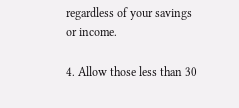regardless of your savings or income.

4. Allow those less than 30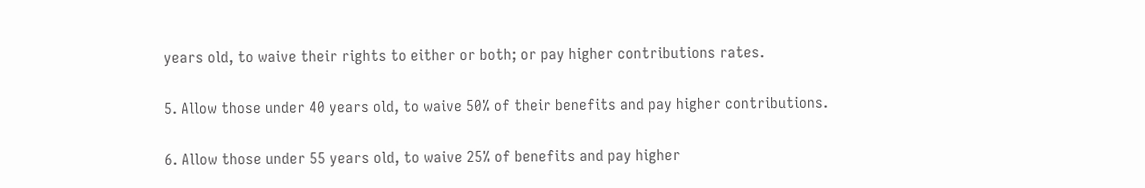years old, to waive their rights to either or both; or pay higher contributions rates.

5. Allow those under 40 years old, to waive 50% of their benefits and pay higher contributions.

6. Allow those under 55 years old, to waive 25% of benefits and pay higher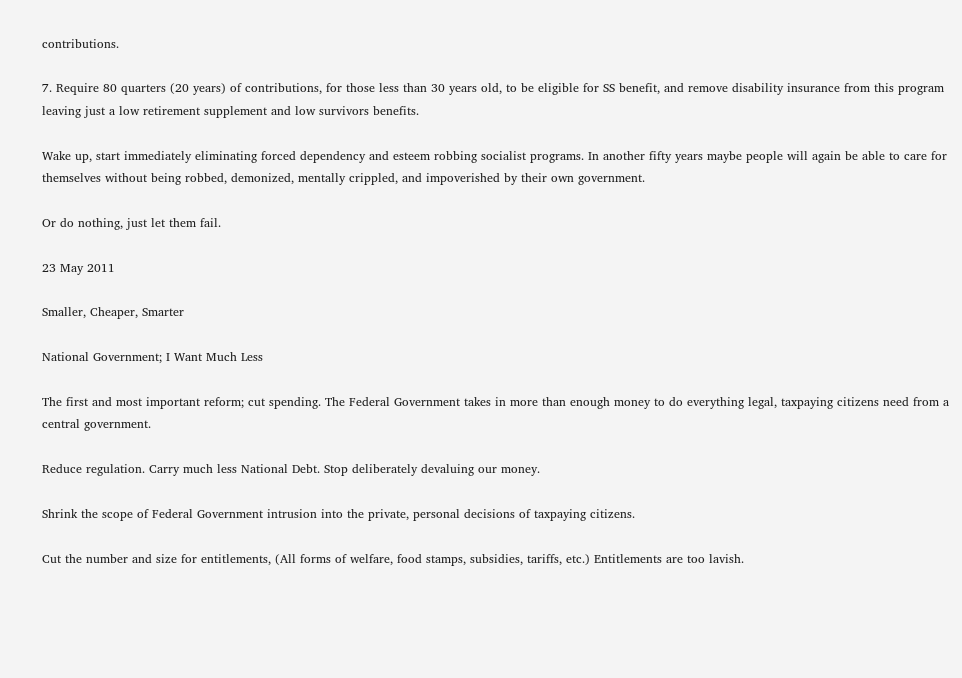contributions.

7. Require 80 quarters (20 years) of contributions, for those less than 30 years old, to be eligible for SS benefit, and remove disability insurance from this program leaving just a low retirement supplement and low survivors benefits.

Wake up, start immediately eliminating forced dependency and esteem robbing socialist programs. In another fifty years maybe people will again be able to care for themselves without being robbed, demonized, mentally crippled, and impoverished by their own government.

Or do nothing, just let them fail.

23 May 2011

Smaller, Cheaper, Smarter

National Government; I Want Much Less

The first and most important reform; cut spending. The Federal Government takes in more than enough money to do everything legal, taxpaying citizens need from a central government.

Reduce regulation. Carry much less National Debt. Stop deliberately devaluing our money.

Shrink the scope of Federal Government intrusion into the private, personal decisions of taxpaying citizens.

Cut the number and size for entitlements, (All forms of welfare, food stamps, subsidies, tariffs, etc.) Entitlements are too lavish.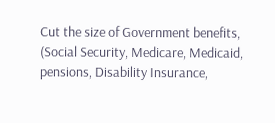Cut the size of Government benefits, (Social Security, Medicare, Medicaid, pensions, Disability Insurance,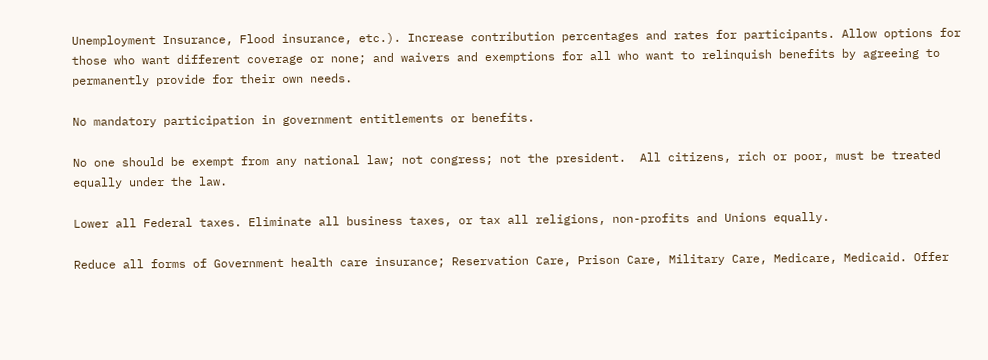Unemployment Insurance, Flood insurance, etc.). Increase contribution percentages and rates for participants. Allow options for those who want different coverage or none; and waivers and exemptions for all who want to relinquish benefits by agreeing to permanently provide for their own needs.

No mandatory participation in government entitlements or benefits.

No one should be exempt from any national law; not congress; not the president.  All citizens, rich or poor, must be treated equally under the law.

Lower all Federal taxes. Eliminate all business taxes, or tax all religions, non-profits and Unions equally.

Reduce all forms of Government health care insurance; Reservation Care, Prison Care, Military Care, Medicare, Medicaid. Offer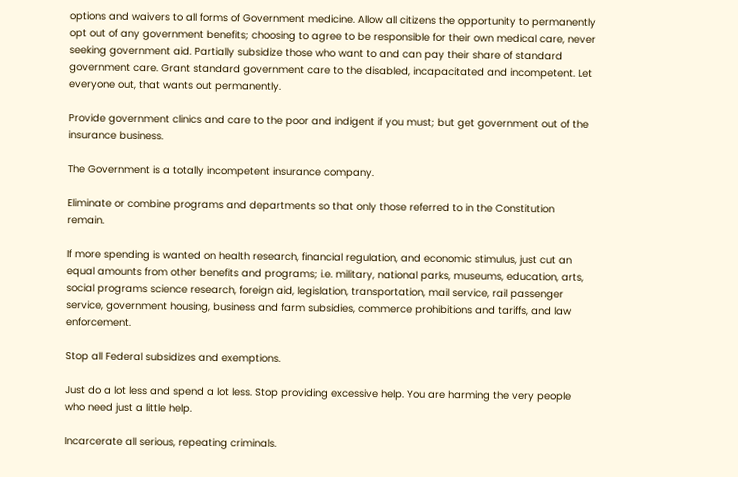options and waivers to all forms of Government medicine. Allow all citizens the opportunity to permanently opt out of any government benefits; choosing to agree to be responsible for their own medical care, never seeking government aid. Partially subsidize those who want to and can pay their share of standard government care. Grant standard government care to the disabled, incapacitated and incompetent. Let everyone out, that wants out permanently.

Provide government clinics and care to the poor and indigent if you must; but get government out of the insurance business.

The Government is a totally incompetent insurance company.

Eliminate or combine programs and departments so that only those referred to in the Constitution remain.

If more spending is wanted on health research, financial regulation, and economic stimulus, just cut an equal amounts from other benefits and programs; i.e. military, national parks, museums, education, arts, social programs science research, foreign aid, legislation, transportation, mail service, rail passenger service, government housing, business and farm subsidies, commerce prohibitions and tariffs, and law enforcement.

Stop all Federal subsidizes and exemptions.

Just do a lot less and spend a lot less. Stop providing excessive help. You are harming the very people who need just a little help.

Incarcerate all serious, repeating criminals.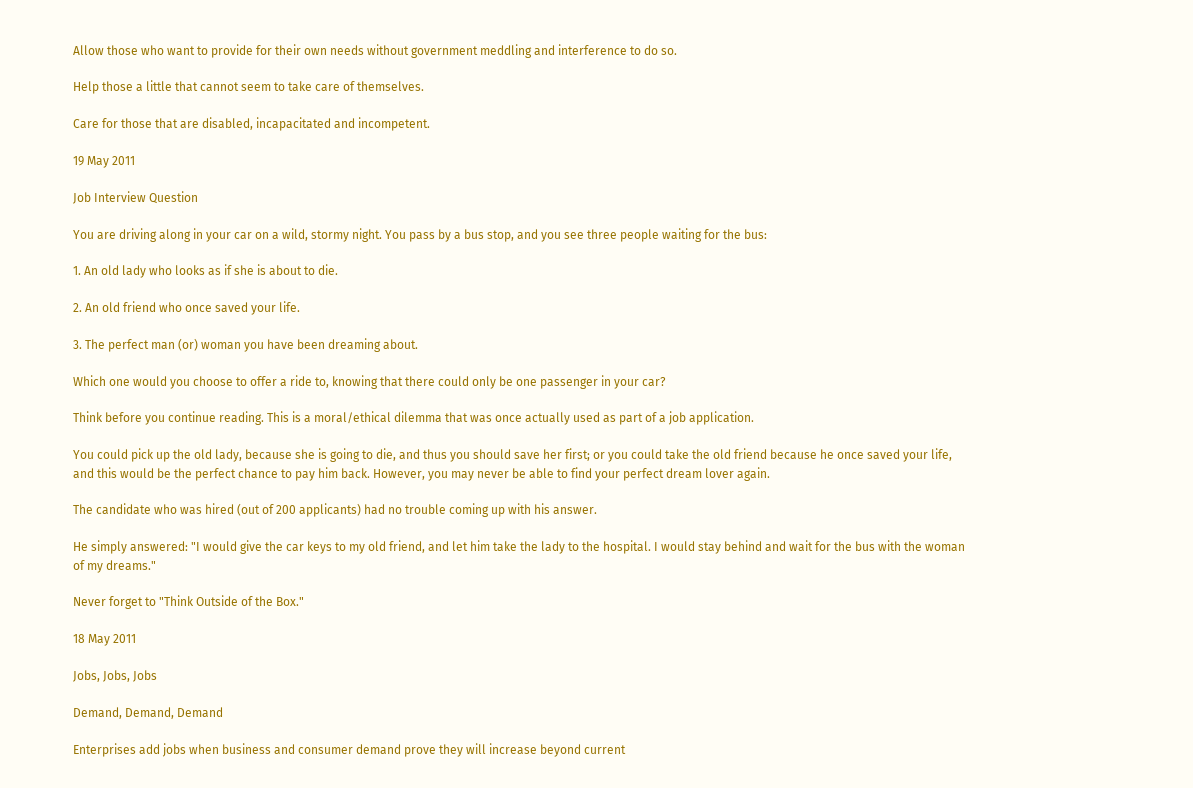Allow those who want to provide for their own needs without government meddling and interference to do so.

Help those a little that cannot seem to take care of themselves.

Care for those that are disabled, incapacitated and incompetent.

19 May 2011

Job Interview Question

You are driving along in your car on a wild, stormy night. You pass by a bus stop, and you see three people waiting for the bus:

1. An old lady who looks as if she is about to die.

2. An old friend who once saved your life.

3. The perfect man (or) woman you have been dreaming about.

Which one would you choose to offer a ride to, knowing that there could only be one passenger in your car?

Think before you continue reading. This is a moral/ethical dilemma that was once actually used as part of a job application.

You could pick up the old lady, because she is going to die, and thus you should save her first; or you could take the old friend because he once saved your life, and this would be the perfect chance to pay him back. However, you may never be able to find your perfect dream lover again.

The candidate who was hired (out of 200 applicants) had no trouble coming up with his answer.

He simply answered: "I would give the car keys to my old friend, and let him take the lady to the hospital. I would stay behind and wait for the bus with the woman of my dreams."

Never forget to "Think Outside of the Box."

18 May 2011

Jobs, Jobs, Jobs

Demand, Demand, Demand

Enterprises add jobs when business and consumer demand prove they will increase beyond current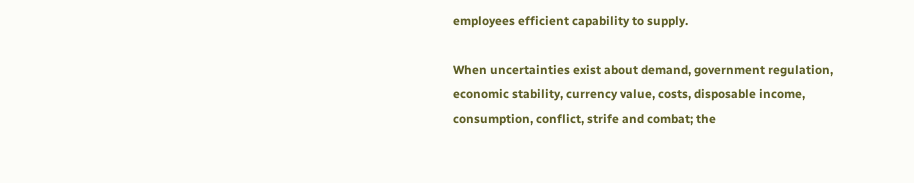employees efficient capability to supply.

When uncertainties exist about demand, government regulation, economic stability, currency value, costs, disposable income, consumption, conflict, strife and combat; the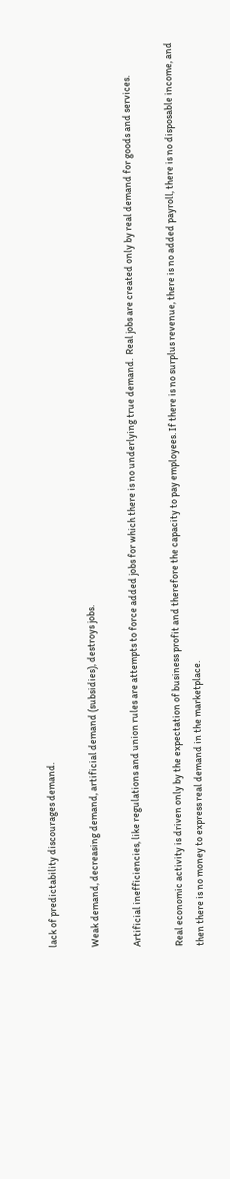lack of predictability discourages demand.

Weak demand, decreasing demand, artificial demand (subsidies), destroys jobs.

Artificial inefficiencies, like regulations and union rules are attempts to force added jobs for which there is no underlying true demand.  Real jobs are created only by real demand for goods and services.

Real economic activity is driven only by the expectation of business profit and therefore the capacity to pay employees. If there is no surplus revenue, there is no added payroll, there is no disposable income, and then there is no money to express real demand in the marketplace.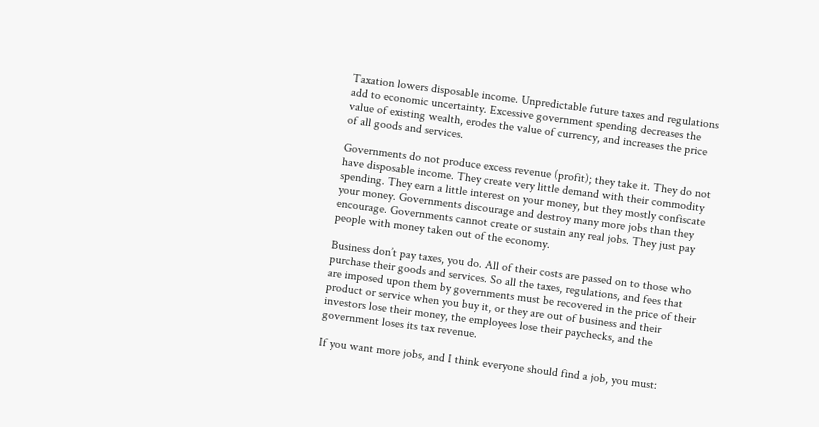Taxation lowers disposable income. Unpredictable future taxes and regulations add to economic uncertainty. Excessive government spending decreases the value of existing wealth, erodes the value of currency, and increases the price of all goods and services.

Governments do not produce excess revenue (profit); they take it. They do not have disposable income. They create very little demand with their commodity spending. They earn a little interest on your money, but they mostly confiscate your money. Governments discourage and destroy many more jobs than they encourage. Governments cannot create or sustain any real jobs. They just pay people with money taken out of the economy.

Business don’t pay taxes, you do. All of their costs are passed on to those who purchase their goods and services. So all the taxes, regulations, and fees that are imposed upon them by governments must be recovered in the price of their product or service when you buy it, or they are out of business and their investors lose their money, the employees lose their paychecks, and the government loses its tax revenue.

If you want more jobs, and I think everyone should find a job, you must: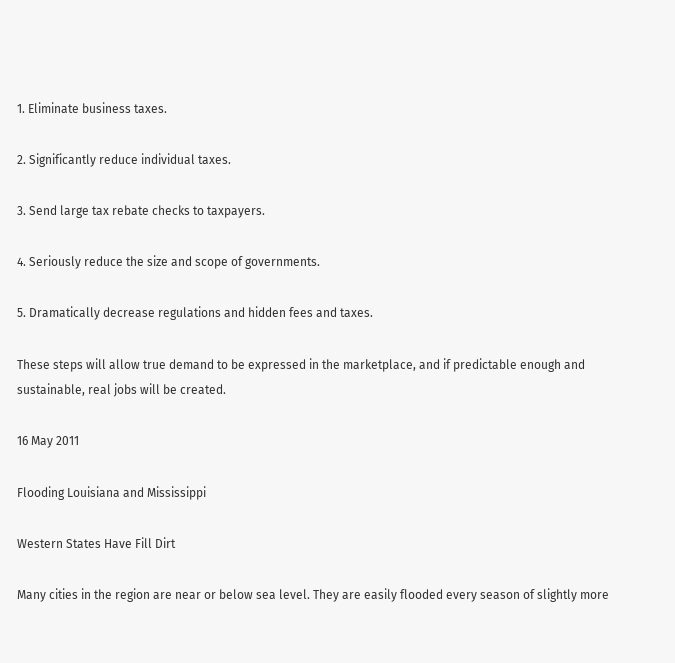1. Eliminate business taxes.

2. Significantly reduce individual taxes.

3. Send large tax rebate checks to taxpayers.

4. Seriously reduce the size and scope of governments.

5. Dramatically decrease regulations and hidden fees and taxes.

These steps will allow true demand to be expressed in the marketplace, and if predictable enough and sustainable, real jobs will be created.

16 May 2011

Flooding Louisiana and Mississippi

Western States Have Fill Dirt

Many cities in the region are near or below sea level. They are easily flooded every season of slightly more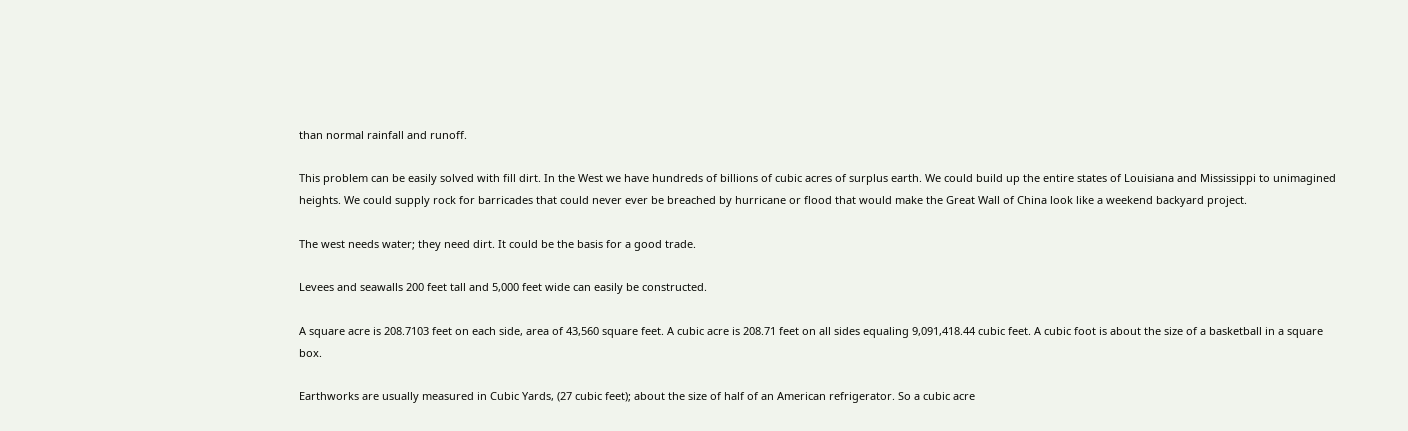than normal rainfall and runoff.

This problem can be easily solved with fill dirt. In the West we have hundreds of billions of cubic acres of surplus earth. We could build up the entire states of Louisiana and Mississippi to unimagined heights. We could supply rock for barricades that could never ever be breached by hurricane or flood that would make the Great Wall of China look like a weekend backyard project.

The west needs water; they need dirt. It could be the basis for a good trade.

Levees and seawalls 200 feet tall and 5,000 feet wide can easily be constructed.

A square acre is 208.7103 feet on each side, area of 43,560 square feet. A cubic acre is 208.71 feet on all sides equaling 9,091,418.44 cubic feet. A cubic foot is about the size of a basketball in a square box.

Earthworks are usually measured in Cubic Yards, (27 cubic feet); about the size of half of an American refrigerator. So a cubic acre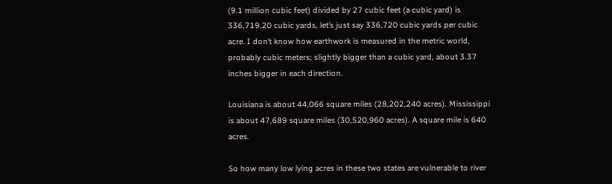(9.1 million cubic feet) divided by 27 cubic feet (a cubic yard) is 336,719.20 cubic yards, let’s just say 336,720 cubic yards per cubic acre. I don’t know how earthwork is measured in the metric world, probably cubic meters; slightly bigger than a cubic yard, about 3.37 inches bigger in each direction.

Louisiana is about 44,066 square miles (28,202,240 acres). Mississippi is about 47,689 square miles (30,520,960 acres). A square mile is 640 acres.

So how many low lying acres in these two states are vulnerable to river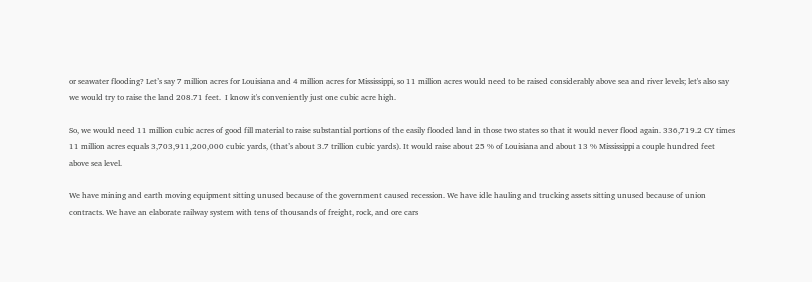or seawater flooding? Let’s say 7 million acres for Louisiana and 4 million acres for Mississippi, so 11 million acres would need to be raised considerably above sea and river levels; let's also say we would try to raise the land 208.71 feet.  I know it's conveniently just one cubic acre high.

So, we would need 11 million cubic acres of good fill material to raise substantial portions of the easily flooded land in those two states so that it would never flood again. 336,719.2 CY times 11 million acres equals 3,703,911,200,000 cubic yards, (that’s about 3.7 trillion cubic yards). It would raise about 25 % of Louisiana and about 13 % Mississippi a couple hundred feet above sea level.

We have mining and earth moving equipment sitting unused because of the government caused recession. We have idle hauling and trucking assets sitting unused because of union contracts. We have an elaborate railway system with tens of thousands of freight, rock, and ore cars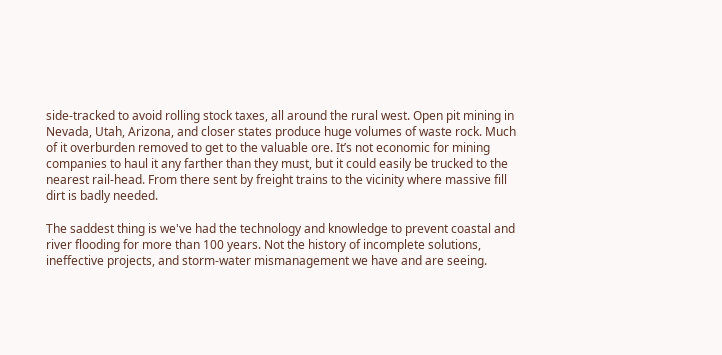side-tracked to avoid rolling stock taxes, all around the rural west. Open pit mining in Nevada, Utah, Arizona, and closer states produce huge volumes of waste rock. Much of it overburden removed to get to the valuable ore. It’s not economic for mining companies to haul it any farther than they must, but it could easily be trucked to the nearest rail-head. From there sent by freight trains to the vicinity where massive fill dirt is badly needed.

The saddest thing is we've had the technology and knowledge to prevent coastal and river flooding for more than 100 years. Not the history of incomplete solutions, ineffective projects, and storm-water mismanagement we have and are seeing.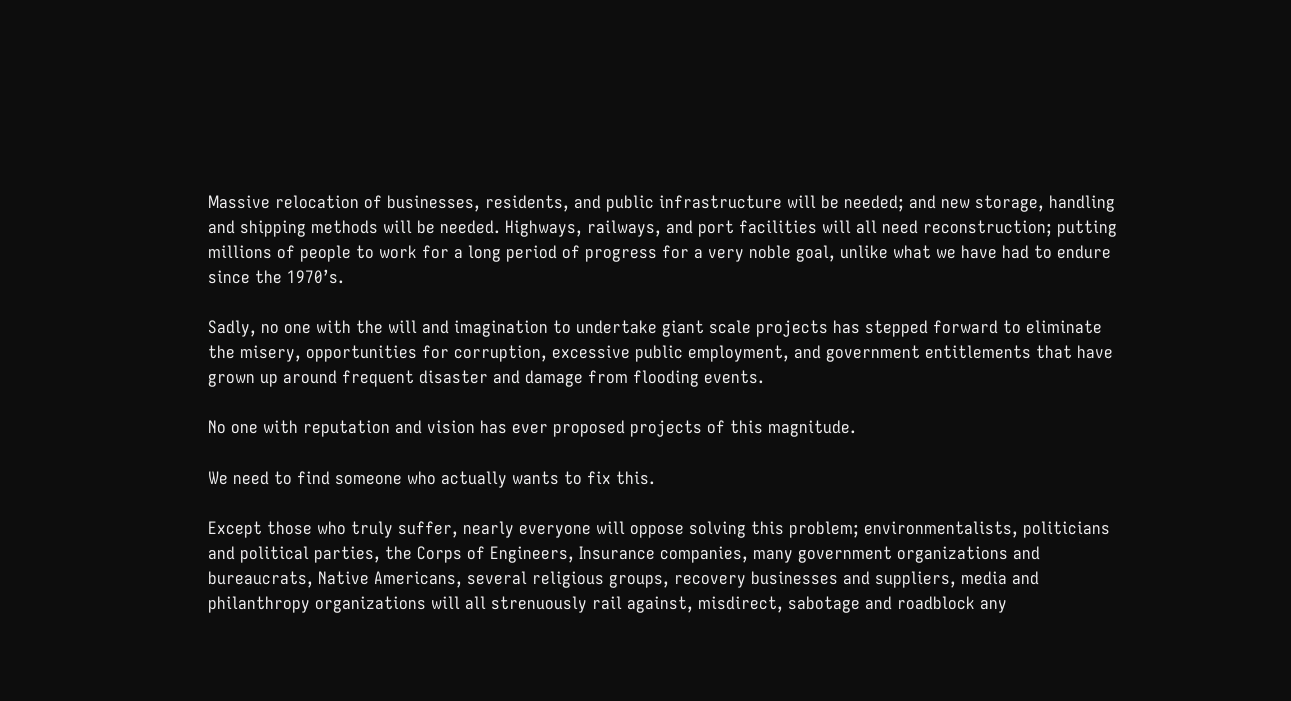Massive relocation of businesses, residents, and public infrastructure will be needed; and new storage, handling and shipping methods will be needed. Highways, railways, and port facilities will all need reconstruction; putting millions of people to work for a long period of progress for a very noble goal, unlike what we have had to endure since the 1970’s.

Sadly, no one with the will and imagination to undertake giant scale projects has stepped forward to eliminate the misery, opportunities for corruption, excessive public employment, and government entitlements that have grown up around frequent disaster and damage from flooding events.

No one with reputation and vision has ever proposed projects of this magnitude.

We need to find someone who actually wants to fix this.

Except those who truly suffer, nearly everyone will oppose solving this problem; environmentalists, politicians and political parties, the Corps of Engineers, Insurance companies, many government organizations and bureaucrats, Native Americans, several religious groups, recovery businesses and suppliers, media and philanthropy organizations will all strenuously rail against, misdirect, sabotage and roadblock any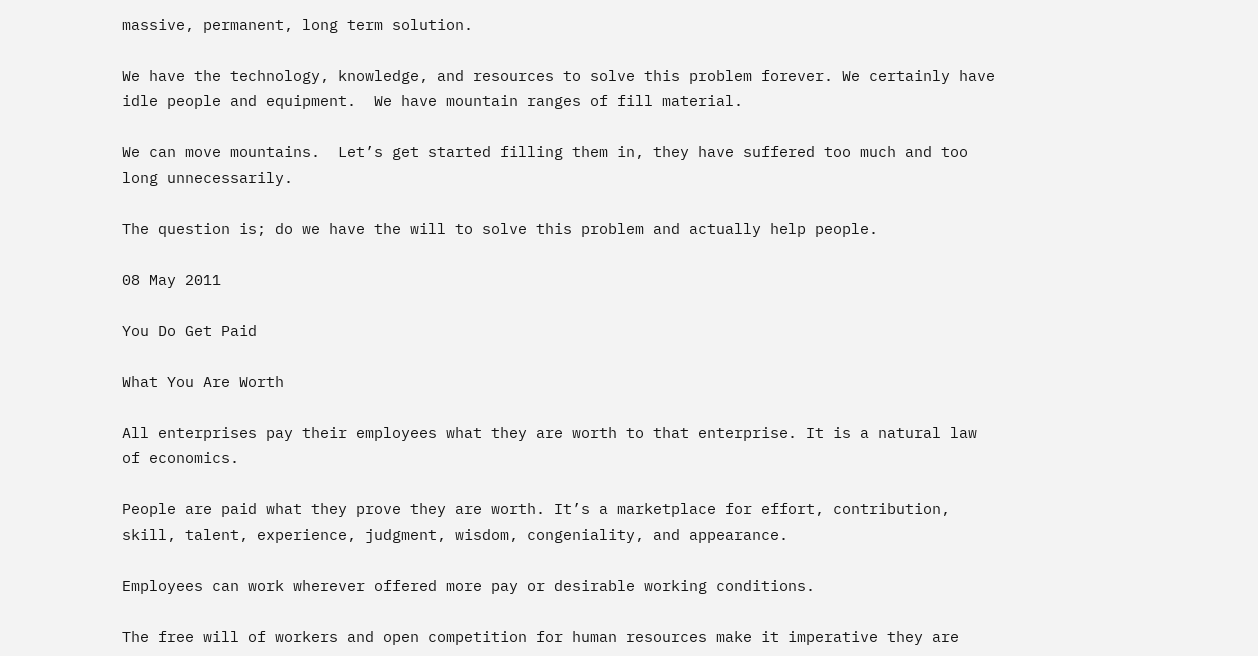massive, permanent, long term solution.

We have the technology, knowledge, and resources to solve this problem forever. We certainly have idle people and equipment.  We have mountain ranges of fill material.

We can move mountains.  Let’s get started filling them in, they have suffered too much and too long unnecessarily.

The question is; do we have the will to solve this problem and actually help people.

08 May 2011

You Do Get Paid

What You Are Worth

All enterprises pay their employees what they are worth to that enterprise. It is a natural law of economics.

People are paid what they prove they are worth. It’s a marketplace for effort, contribution, skill, talent, experience, judgment, wisdom, congeniality, and appearance.

Employees can work wherever offered more pay or desirable working conditions.

The free will of workers and open competition for human resources make it imperative they are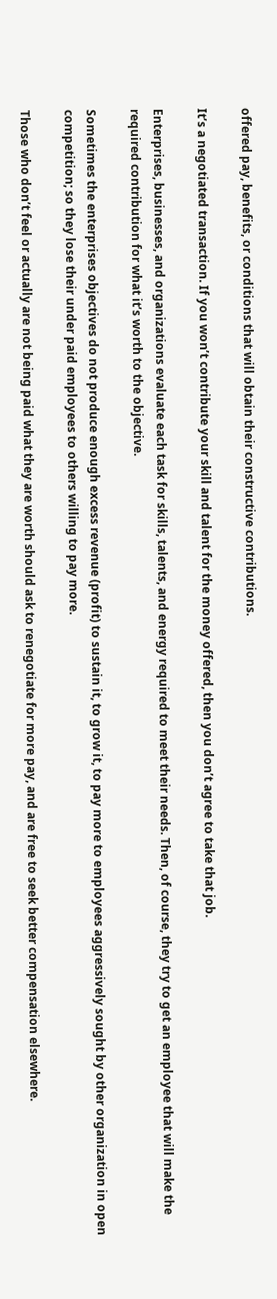offered pay, benefits, or conditions that will obtain their constructive contributions.

It’s a negotiated transaction. If you won’t contribute your skill and talent for the money offered, then you don’t agree to take that job.

Enterprises, businesses, and organizations evaluate each task for skills, talents, and energy required to meet their needs. Then, of course, they try to get an employee that will make the required contribution for what it’s worth to the objective.

Sometimes the enterprises objectives do not produce enough excess revenue (profit) to sustain it, to grow it, to pay more to employees aggressively sought by other organization in open competition; so they lose their under paid employees to others willing to pay more.

Those who don’t feel or actually are not being paid what they are worth should ask to renegotiate for more pay, and are free to seek better compensation elsewhere.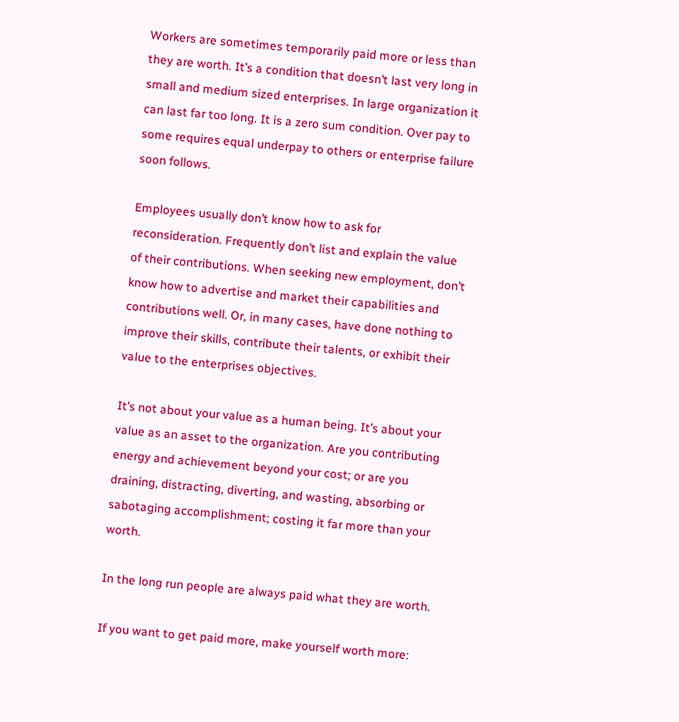Workers are sometimes temporarily paid more or less than they are worth. It’s a condition that doesn’t last very long in small and medium sized enterprises. In large organization it can last far too long. It is a zero sum condition. Over pay to some requires equal underpay to others or enterprise failure soon follows.

Employees usually don’t know how to ask for reconsideration. Frequently don’t list and explain the value of their contributions. When seeking new employment, don’t know how to advertise and market their capabilities and contributions well. Or, in many cases, have done nothing to improve their skills, contribute their talents, or exhibit their value to the enterprises objectives.

It’s not about your value as a human being. It’s about your value as an asset to the organization. Are you contributing energy and achievement beyond your cost; or are you draining, distracting, diverting, and wasting, absorbing or sabotaging accomplishment; costing it far more than your worth.

In the long run people are always paid what they are worth.

If you want to get paid more, make yourself worth more: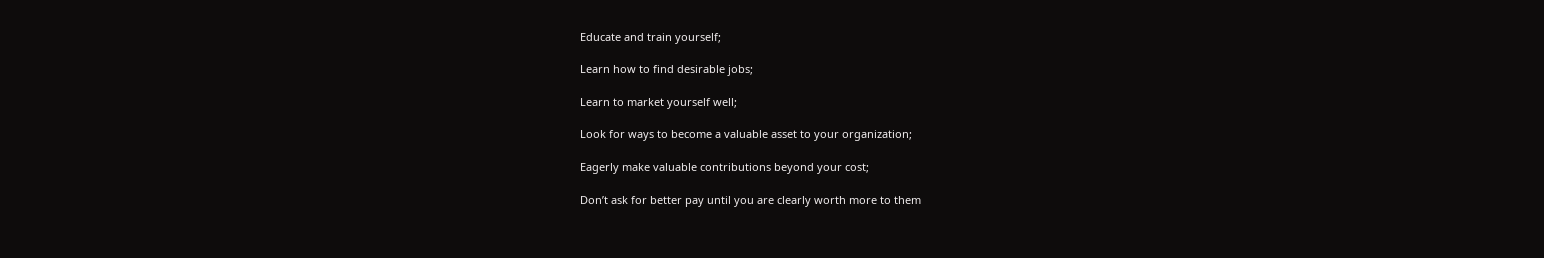Educate and train yourself;

Learn how to find desirable jobs;

Learn to market yourself well;

Look for ways to become a valuable asset to your organization;

Eagerly make valuable contributions beyond your cost;

Don’t ask for better pay until you are clearly worth more to them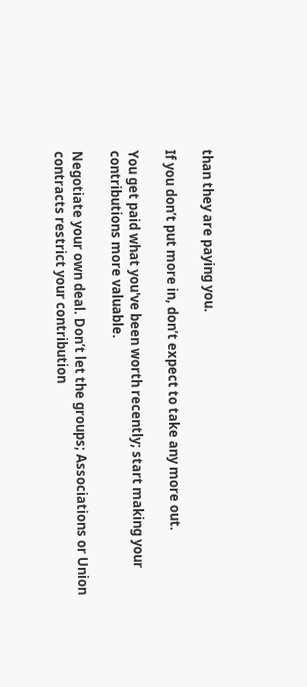than they are paying you.

If you don’t put more in, don’t expect to take any more out.

You get paid what you've been worth recently; start making your contributions more valuable.

Negotiate your own deal. Don’t let the groups; Associations or Union contracts restrict your contribution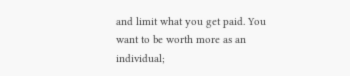and limit what you get paid. You want to be worth more as an individual;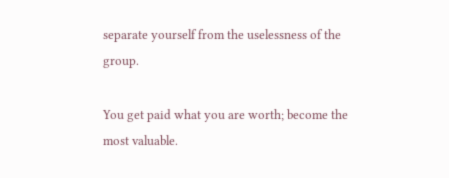separate yourself from the uselessness of the group.

You get paid what you are worth; become the most valuable.